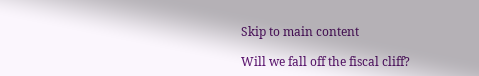Skip to main content

Will we fall off the fiscal cliff?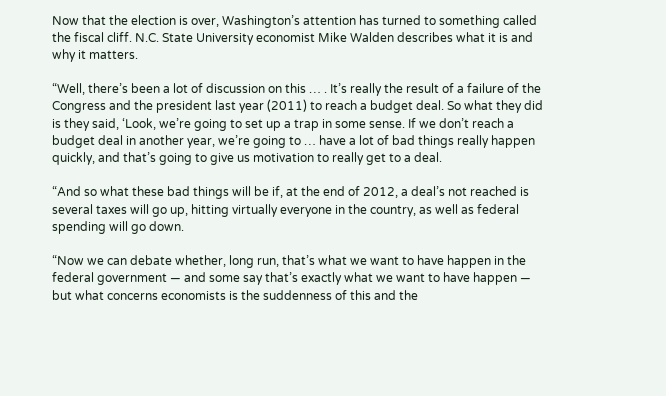Now that the election is over, Washington’s attention has turned to something called the fiscal cliff. N.C. State University economist Mike Walden describes what it is and why it matters.

“Well, there’s been a lot of discussion on this … . It’s really the result of a failure of the Congress and the president last year (2011) to reach a budget deal. So what they did is they said, ‘Look, we’re going to set up a trap in some sense. If we don’t reach a budget deal in another year, we’re going to … have a lot of bad things really happen quickly, and that’s going to give us motivation to really get to a deal.

“And so what these bad things will be if, at the end of 2012, a deal’s not reached is several taxes will go up, hitting virtually everyone in the country, as well as federal spending will go down.

“Now we can debate whether, long run, that’s what we want to have happen in the federal government — and some say that’s exactly what we want to have happen — but what concerns economists is the suddenness of this and the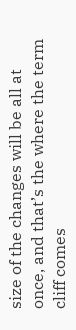size of the changes will be all at once, and that’s the where the term cliff comes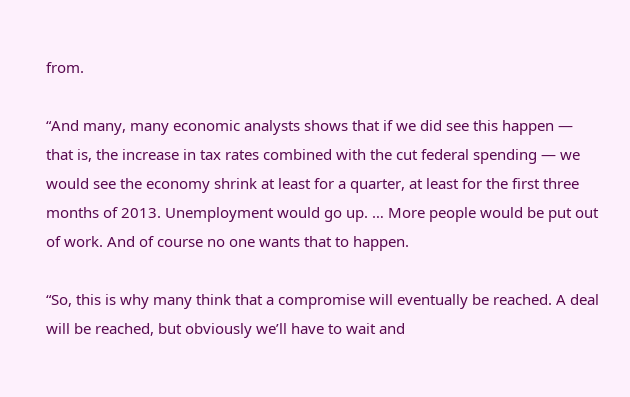from.

“And many, many economic analysts shows that if we did see this happen — that is, the increase in tax rates combined with the cut federal spending — we would see the economy shrink at least for a quarter, at least for the first three months of 2013. Unemployment would go up. … More people would be put out of work. And of course no one wants that to happen.

“So, this is why many think that a compromise will eventually be reached. A deal will be reached, but obviously we’ll have to wait and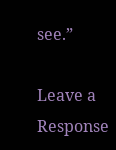see.”

Leave a Response